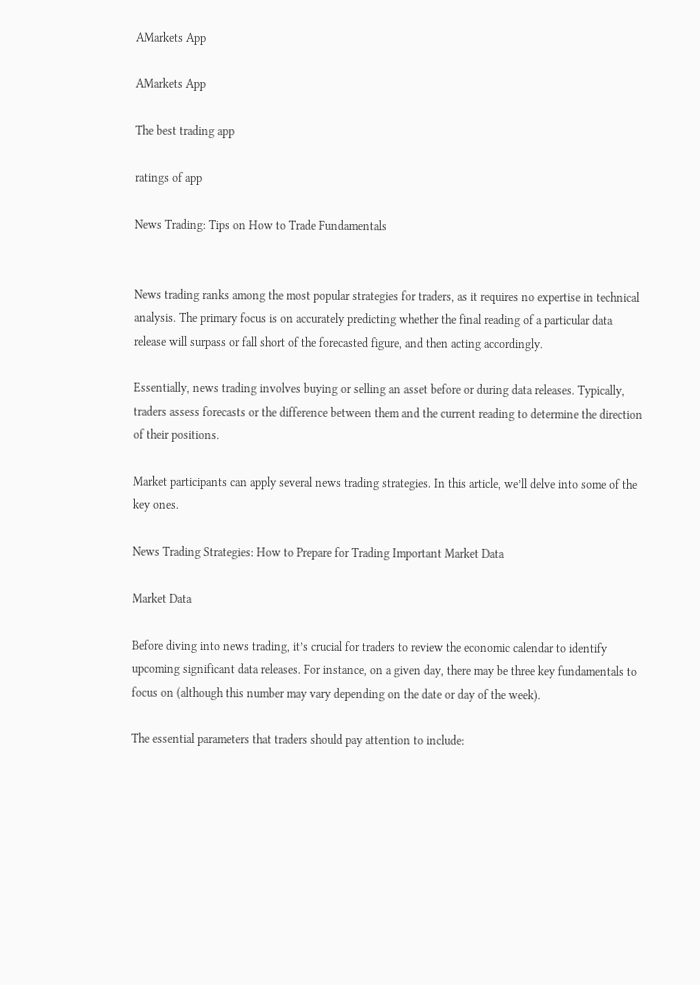AMarkets App

AMarkets App

The best trading app

ratings of app

News Trading: Tips on How to Trade Fundamentals


News trading ranks among the most popular strategies for traders, as it requires no expertise in technical analysis. The primary focus is on accurately predicting whether the final reading of a particular data release will surpass or fall short of the forecasted figure, and then acting accordingly.

Essentially, news trading involves buying or selling an asset before or during data releases. Typically, traders assess forecasts or the difference between them and the current reading to determine the direction of their positions.

Market participants can apply several news trading strategies. In this article, we’ll delve into some of the key ones.

News Trading Strategies: How to Prepare for Trading Important Market Data

Market Data

Before diving into news trading, it’s crucial for traders to review the economic calendar to identify upcoming significant data releases. For instance, on a given day, there may be three key fundamentals to focus on (although this number may vary depending on the date or day of the week).

The essential parameters that traders should pay attention to include: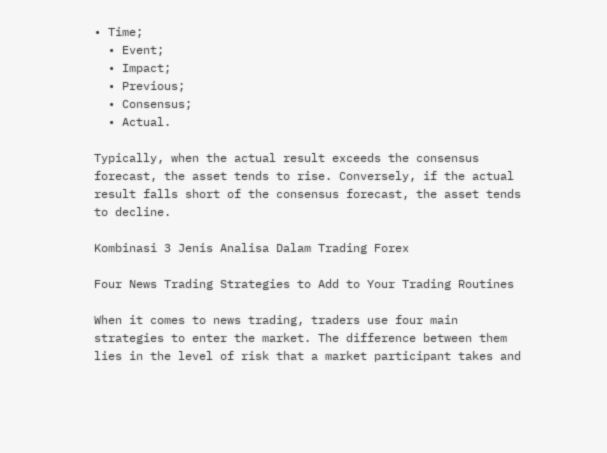• Time;
  • Event;
  • Impact;
  • Previous;
  • Consensus;
  • Actual.

Typically, when the actual result exceeds the consensus forecast, the asset tends to rise. Conversely, if the actual result falls short of the consensus forecast, the asset tends to decline.

Kombinasi 3 Jenis Analisa Dalam Trading Forex

Four News Trading Strategies to Add to Your Trading Routines

When it comes to news trading, traders use four main strategies to enter the market. The difference between them lies in the level of risk that a market participant takes and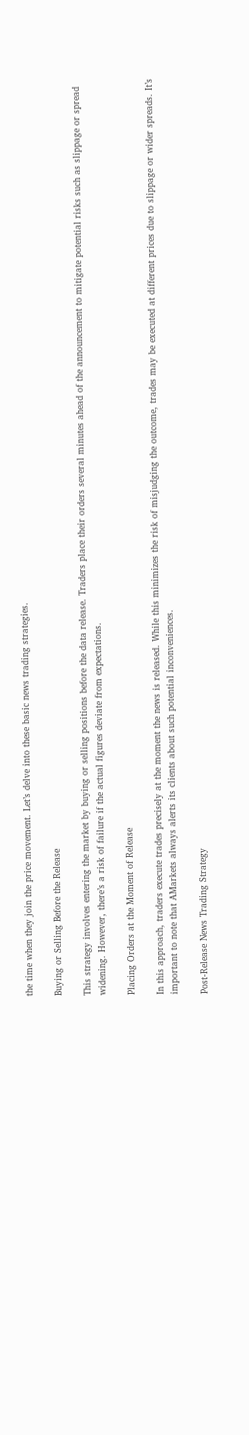the time when they join the price movement. Let’s delve into these basic news trading strategies.

Buying or Selling Before the Release

This strategy involves entering the market by buying or selling positions before the data release. Traders place their orders several minutes ahead of the announcement to mitigate potential risks such as slippage or spread widening. However, there’s a risk of failure if the actual figures deviate from expectations.

Placing Orders at the Moment of Release

In this approach, traders execute trades precisely at the moment the news is released. While this minimizes the risk of misjudging the outcome, trades may be executed at different prices due to slippage or wider spreads. It’s important to note that AMarkets always alerts its clients about such potential inconveniences.

Post-Release News Trading Strategy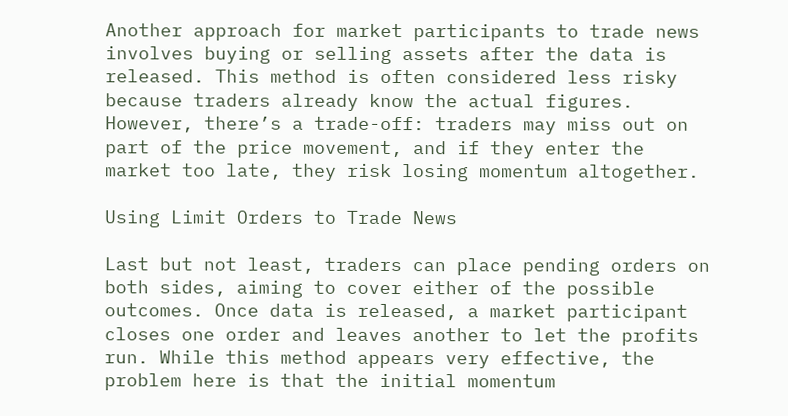Another approach for market participants to trade news involves buying or selling assets after the data is released. This method is often considered less risky because traders already know the actual figures. However, there’s a trade-off: traders may miss out on part of the price movement, and if they enter the market too late, they risk losing momentum altogether.

Using Limit Orders to Trade News

Last but not least, traders can place pending orders on both sides, aiming to cover either of the possible outcomes. Once data is released, a market participant closes one order and leaves another to let the profits run. While this method appears very effective, the problem here is that the initial momentum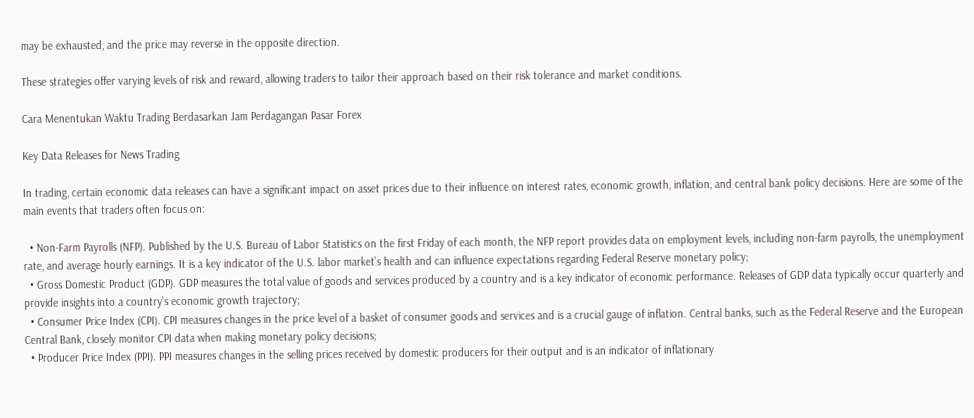may be exhausted, and the price may reverse in the opposite direction.

These strategies offer varying levels of risk and reward, allowing traders to tailor their approach based on their risk tolerance and market conditions.

Cara Menentukan Waktu Trading Berdasarkan Jam Perdagangan Pasar Forex

Key Data Releases for News Trading

In trading, certain economic data releases can have a significant impact on asset prices due to their influence on interest rates, economic growth, inflation, and central bank policy decisions. Here are some of the main events that traders often focus on:

  • Non-Farm Payrolls (NFP). Published by the U.S. Bureau of Labor Statistics on the first Friday of each month, the NFP report provides data on employment levels, including non-farm payrolls, the unemployment rate, and average hourly earnings. It is a key indicator of the U.S. labor market’s health and can influence expectations regarding Federal Reserve monetary policy;
  • Gross Domestic Product (GDP). GDP measures the total value of goods and services produced by a country and is a key indicator of economic performance. Releases of GDP data typically occur quarterly and provide insights into a country’s economic growth trajectory;
  • Consumer Price Index (CPI). CPI measures changes in the price level of a basket of consumer goods and services and is a crucial gauge of inflation. Central banks, such as the Federal Reserve and the European Central Bank, closely monitor CPI data when making monetary policy decisions;
  • Producer Price Index (PPI). PPI measures changes in the selling prices received by domestic producers for their output and is an indicator of inflationary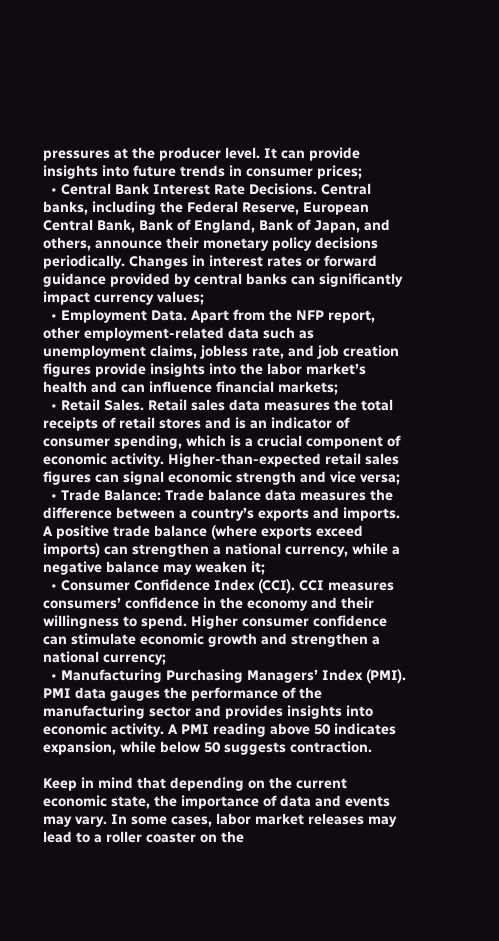pressures at the producer level. It can provide insights into future trends in consumer prices;
  • Central Bank Interest Rate Decisions. Central banks, including the Federal Reserve, European Central Bank, Bank of England, Bank of Japan, and others, announce their monetary policy decisions periodically. Changes in interest rates or forward guidance provided by central banks can significantly impact currency values;
  • Employment Data. Apart from the NFP report, other employment-related data such as unemployment claims, jobless rate, and job creation figures provide insights into the labor market’s health and can influence financial markets;
  • Retail Sales. Retail sales data measures the total receipts of retail stores and is an indicator of consumer spending, which is a crucial component of economic activity. Higher-than-expected retail sales figures can signal economic strength and vice versa;
  • Trade Balance: Trade balance data measures the difference between a country’s exports and imports. A positive trade balance (where exports exceed imports) can strengthen a national currency, while a negative balance may weaken it;
  • Consumer Confidence Index (CCI). CCI measures consumers’ confidence in the economy and their willingness to spend. Higher consumer confidence can stimulate economic growth and strengthen a national currency;
  • Manufacturing Purchasing Managers’ Index (PMI). PMI data gauges the performance of the manufacturing sector and provides insights into economic activity. A PMI reading above 50 indicates expansion, while below 50 suggests contraction.

Keep in mind that depending on the current economic state, the importance of data and events may vary. In some cases, labor market releases may lead to a roller coaster on the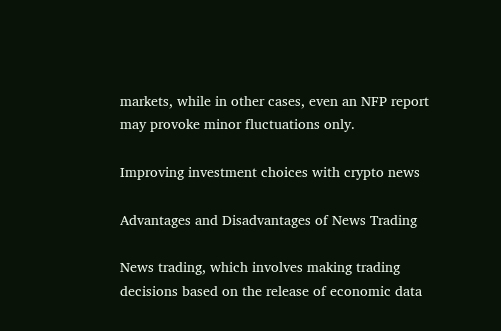markets, while in other cases, even an NFP report may provoke minor fluctuations only.

Improving investment choices with crypto news

Advantages and Disadvantages of News Trading

News trading, which involves making trading decisions based on the release of economic data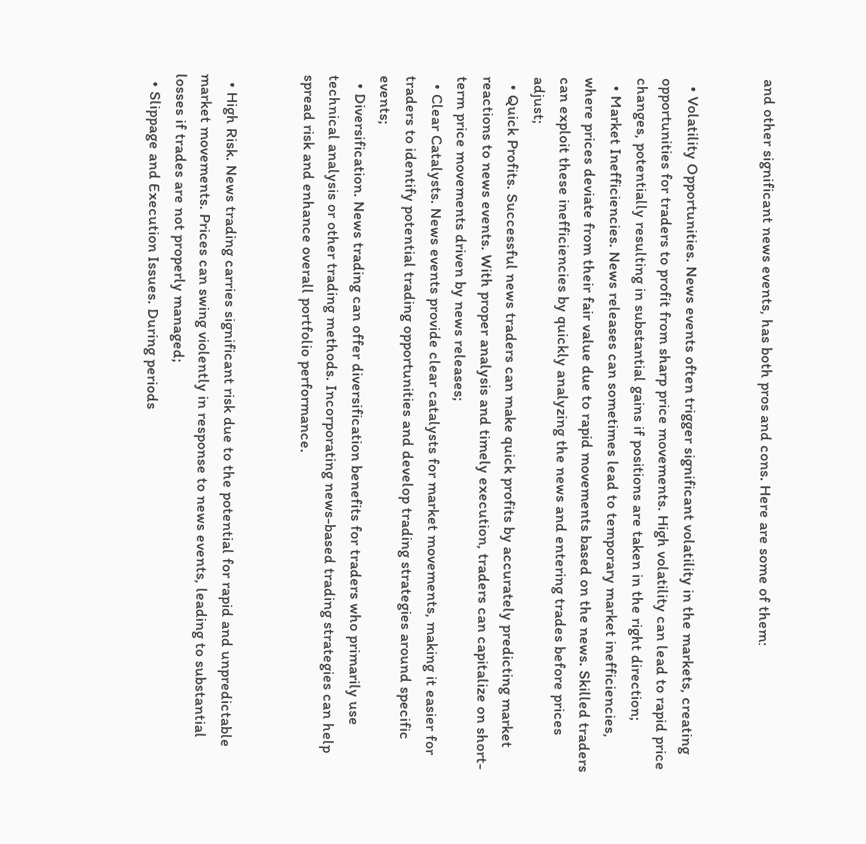and other significant news events, has both pros and cons. Here are some of them:


  • Volatility Opportunities. News events often trigger significant volatility in the markets, creating opportunities for traders to profit from sharp price movements. High volatility can lead to rapid price changes, potentially resulting in substantial gains if positions are taken in the right direction;
  • Market Inefficiencies. News releases can sometimes lead to temporary market inefficiencies, where prices deviate from their fair value due to rapid movements based on the news. Skilled traders can exploit these inefficiencies by quickly analyzing the news and entering trades before prices adjust;
  • Quick Profits. Successful news traders can make quick profits by accurately predicting market reactions to news events. With proper analysis and timely execution, traders can capitalize on short-term price movements driven by news releases;
  • Clear Catalysts. News events provide clear catalysts for market movements, making it easier for traders to identify potential trading opportunities and develop trading strategies around specific events;
  • Diversification. News trading can offer diversification benefits for traders who primarily use technical analysis or other trading methods. Incorporating news-based trading strategies can help spread risk and enhance overall portfolio performance.


  • High Risk. News trading carries significant risk due to the potential for rapid and unpredictable market movements. Prices can swing violently in response to news events, leading to substantial losses if trades are not properly managed;
  • Slippage and Execution Issues. During periods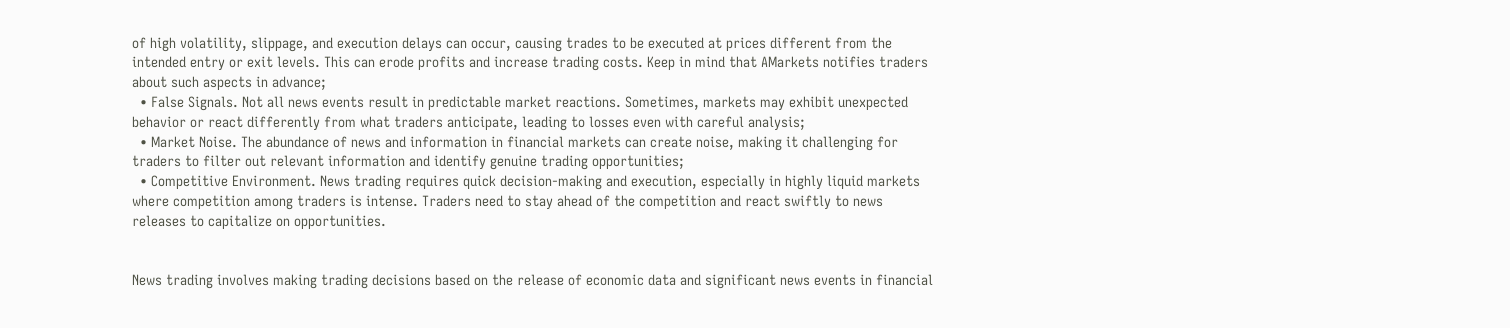of high volatility, slippage, and execution delays can occur, causing trades to be executed at prices different from the intended entry or exit levels. This can erode profits and increase trading costs. Keep in mind that AMarkets notifies traders about such aspects in advance;
  • False Signals. Not all news events result in predictable market reactions. Sometimes, markets may exhibit unexpected behavior or react differently from what traders anticipate, leading to losses even with careful analysis;
  • Market Noise. The abundance of news and information in financial markets can create noise, making it challenging for traders to filter out relevant information and identify genuine trading opportunities;
  • Competitive Environment. News trading requires quick decision-making and execution, especially in highly liquid markets where competition among traders is intense. Traders need to stay ahead of the competition and react swiftly to news releases to capitalize on opportunities.


News trading involves making trading decisions based on the release of economic data and significant news events in financial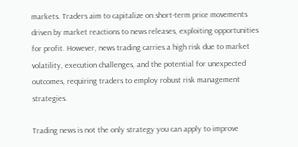markets. Traders aim to capitalize on short-term price movements driven by market reactions to news releases, exploiting opportunities for profit. However, news trading carries a high risk due to market volatility, execution challenges, and the potential for unexpected outcomes, requiring traders to employ robust risk management strategies.

Trading news is not the only strategy you can apply to improve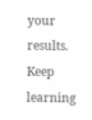your results. Keep learning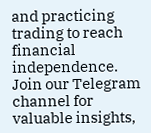and practicing trading to reach financial independence. Join our Telegram channel for valuable insights,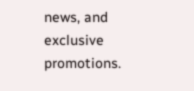news, and exclusive promotions.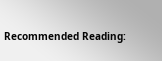Recommended Reading: